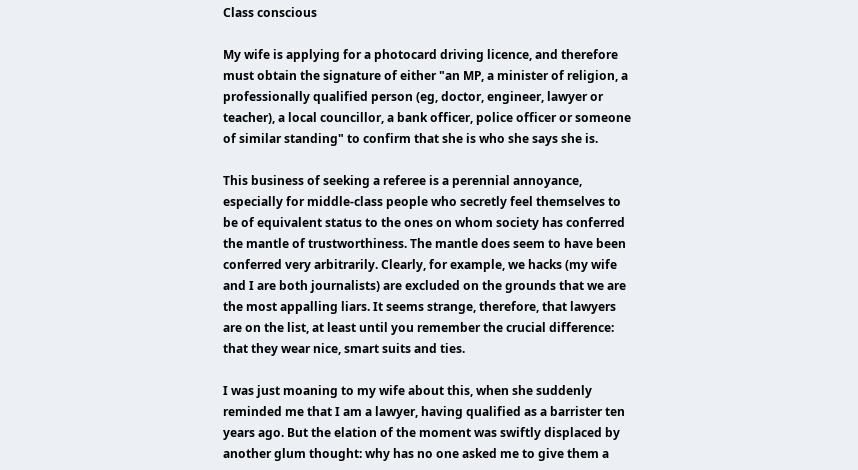Class conscious

My wife is applying for a photocard driving licence, and therefore must obtain the signature of either "an MP, a minister of religion, a professionally qualified person (eg, doctor, engineer, lawyer or teacher), a local councillor, a bank officer, police officer or someone of similar standing" to confirm that she is who she says she is.

This business of seeking a referee is a perennial annoyance, especially for middle-class people who secretly feel themselves to be of equivalent status to the ones on whom society has conferred the mantle of trustworthiness. The mantle does seem to have been conferred very arbitrarily. Clearly, for example, we hacks (my wife and I are both journalists) are excluded on the grounds that we are the most appalling liars. It seems strange, therefore, that lawyers are on the list, at least until you remember the crucial difference: that they wear nice, smart suits and ties.

I was just moaning to my wife about this, when she suddenly reminded me that I am a lawyer, having qualified as a barrister ten years ago. But the elation of the moment was swiftly displaced by another glum thought: why has no one asked me to give them a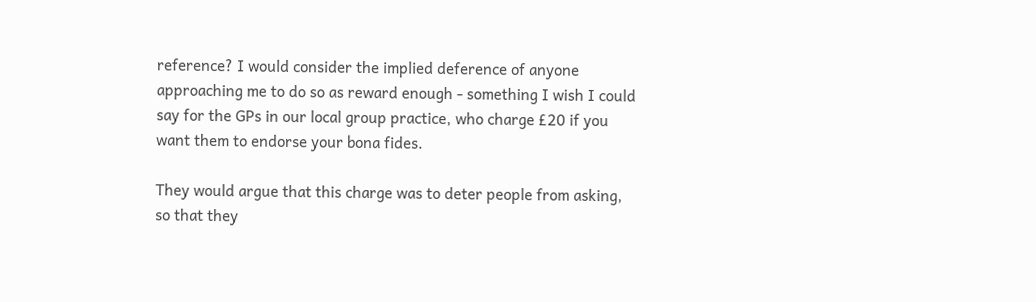reference? I would consider the implied deference of anyone approaching me to do so as reward enough - something I wish I could say for the GPs in our local group practice, who charge £20 if you want them to endorse your bona fides.

They would argue that this charge was to deter people from asking, so that they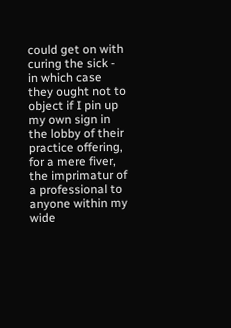could get on with curing the sick - in which case they ought not to object if I pin up my own sign in the lobby of their practice offering, for a mere fiver, the imprimatur of a professional to anyone within my wide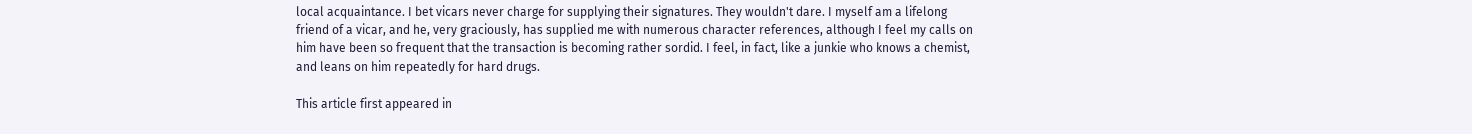local acquaintance. I bet vicars never charge for supplying their signatures. They wouldn't dare. I myself am a lifelong friend of a vicar, and he, very graciously, has supplied me with numerous character references, although I feel my calls on him have been so frequent that the transaction is becoming rather sordid. I feel, in fact, like a junkie who knows a chemist, and leans on him repeatedly for hard drugs.

This article first appeared in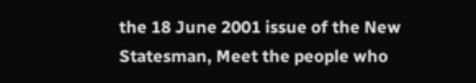the 18 June 2001 issue of the New Statesman, Meet the people who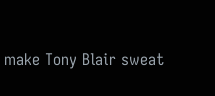make Tony Blair sweat